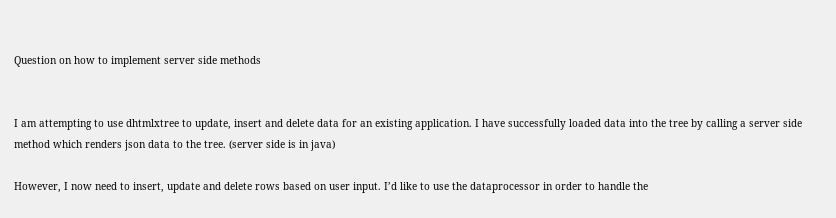Question on how to implement server side methods


I am attempting to use dhtmlxtree to update, insert and delete data for an existing application. I have successfully loaded data into the tree by calling a server side method which renders json data to the tree. (server side is in java)

However, I now need to insert, update and delete rows based on user input. I’d like to use the dataprocessor in order to handle the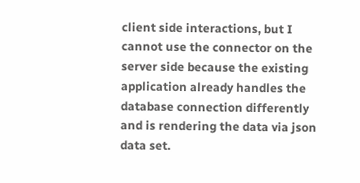client side interactions, but I cannot use the connector on the server side because the existing application already handles the database connection differently and is rendering the data via json data set.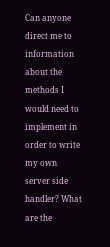Can anyone direct me to information about the methods I would need to implement in order to write my own server side handler? What are the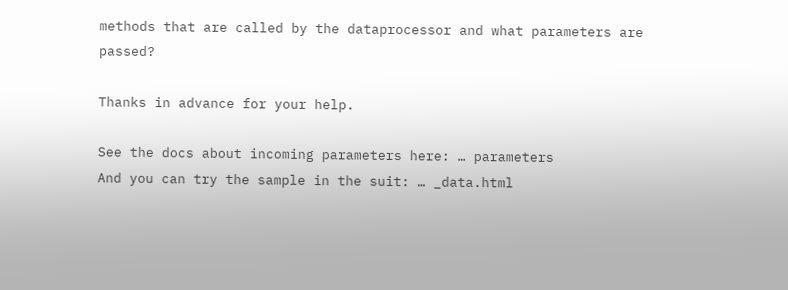methods that are called by the dataprocessor and what parameters are passed?

Thanks in advance for your help.

See the docs about incoming parameters here: … parameters
And you can try the sample in the suit: … _data.html